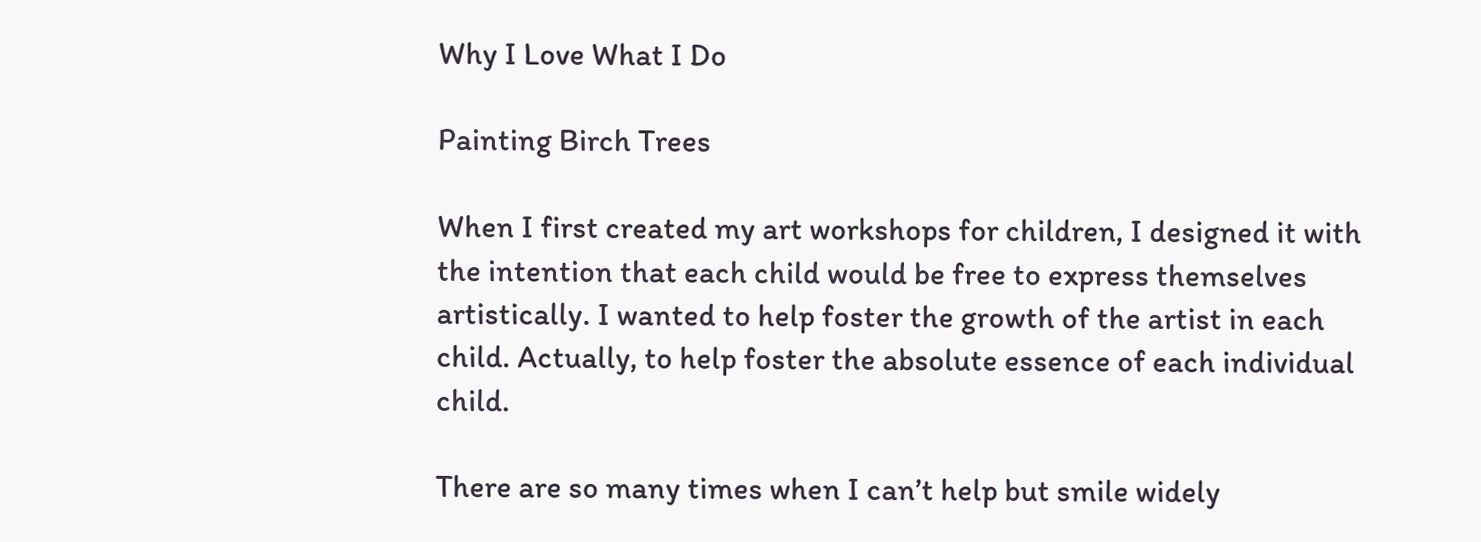Why I Love What I Do

Painting Birch Trees

When I first created my art workshops for children, I designed it with the intention that each child would be free to express themselves artistically. I wanted to help foster the growth of the artist in each child. Actually, to help foster the absolute essence of each individual child.

There are so many times when I can’t help but smile widely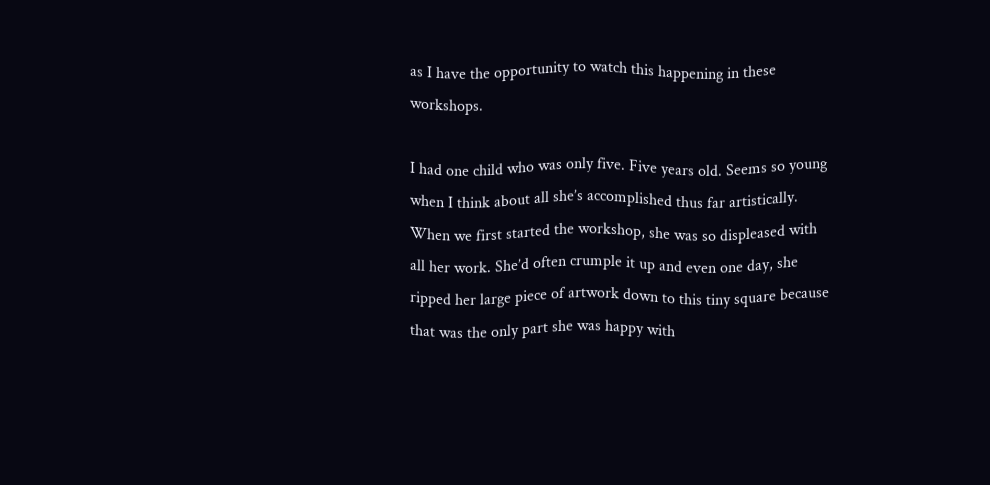as I have the opportunity to watch this happening in these workshops.

I had one child who was only five. Five years old. Seems so young when I think about all she’s accomplished thus far artistically. When we first started the workshop, she was so displeased with all her work. She’d often crumple it up and even one day, she ripped her large piece of artwork down to this tiny square because that was the only part she was happy with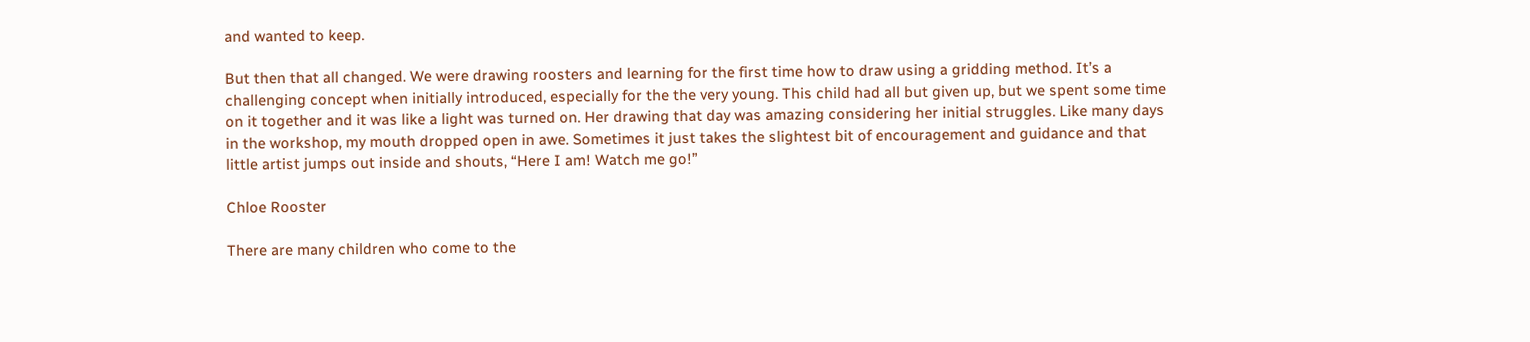and wanted to keep.

But then that all changed. We were drawing roosters and learning for the first time how to draw using a gridding method. It’s a challenging concept when initially introduced, especially for the the very young. This child had all but given up, but we spent some time on it together and it was like a light was turned on. Her drawing that day was amazing considering her initial struggles. Like many days in the workshop, my mouth dropped open in awe. Sometimes it just takes the slightest bit of encouragement and guidance and that little artist jumps out inside and shouts, “Here I am! Watch me go!”

Chloe Rooster

There are many children who come to the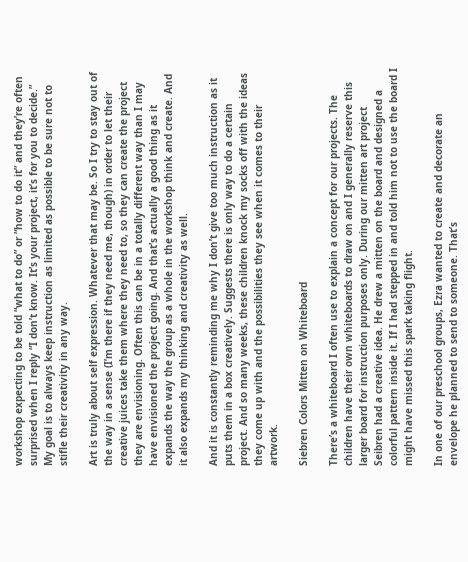workshop expecting to be told “what to do” or “how to do it” and they’re often surprised when I reply “I don’t know. It’s your project, it’s for you to decide.” My goal is to always keep instruction as limited as possible to be sure not to stifle their creativity in any way.

Art is truly about self expression. Whatever that may be. So I try to stay out of the way in a sense (I’m there if they need me, though) in order to let their creative juices take them where they need to, so they can create the project they are envisioning. Often this can be in a totally different way than I may have envisioned the project going. And that’s actually a good thing as it expands the way the group as a whole in the workshop think and create. And it also expands my thinking and creativity as well.

And it is constantly reminding me why I don’t give too much instruction as it puts them in a box creatively. Suggests there is only way to do a certain project. And so many weeks, these children knock my socks off with the ideas they come up with and the possibilities they see when it comes to their artwork.

Siebren Colors Mitten on Whiteboard

There’s a whiteboard I often use to explain a concept for our projects. The children have their own whiteboards to draw on and I generally reserve this larger board for instruction purposes only. During our mitten art project Seibren had a creative idea. He drew a mitten on the board and designed a colorful pattern inside it. If I had stepped in and told him not to use the board I might have missed this spark taking flight.

In one of our preschool groups, Ezra wanted to create and decorate an envelope he planned to send to someone. That’s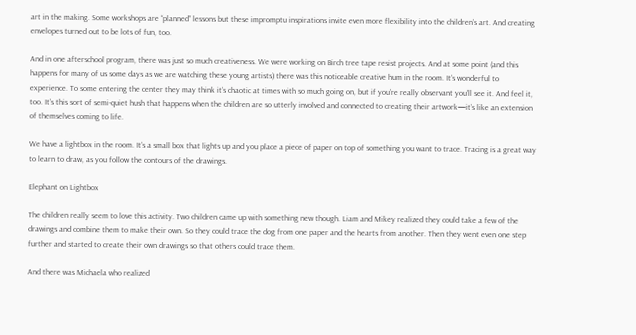art in the making. Some workshops are “planned” lessons but these impromptu inspirations invite even more flexibility into the children’s art. And creating envelopes turned out to be lots of fun, too.

And in one afterschool program, there was just so much creativeness. We were working on Birch tree tape resist projects. And at some point (and this happens for many of us some days as we are watching these young artists) there was this noticeable creative hum in the room. It’s wonderful to experience. To some entering the center they may think it’s chaotic at times with so much going on, but if you’re really observant you’ll see it. And feel it, too. It’s this sort of semi-quiet hush that happens when the children are so utterly involved and connected to creating their artwork—it’s like an extension of themselves coming to life.

We have a lightbox in the room. It’s a small box that lights up and you place a piece of paper on top of something you want to trace. Tracing is a great way to learn to draw, as you follow the contours of the drawings.

Elephant on Lightbox

The children really seem to love this activity. Two children came up with something new though. Liam and Mikey realized they could take a few of the drawings and combine them to make their own. So they could trace the dog from one paper and the hearts from another. Then they went even one step further and started to create their own drawings so that others could trace them.

And there was Michaela who realized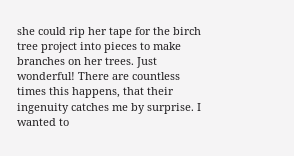she could rip her tape for the birch tree project into pieces to make branches on her trees. Just wonderful! There are countless times this happens, that their ingenuity catches me by surprise. I wanted to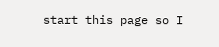start this page so I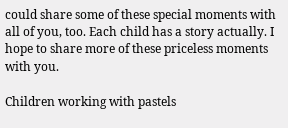could share some of these special moments with all of you, too. Each child has a story actually. I hope to share more of these priceless moments with you.

Children working with pastels